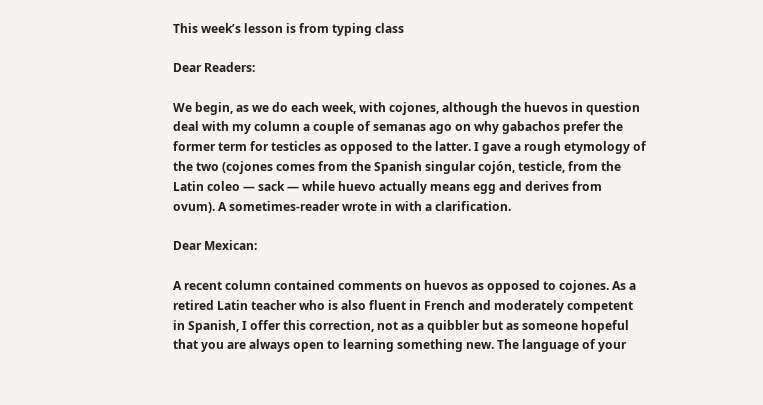This week’s lesson is from typing class

Dear Readers:

We begin, as we do each week, with cojones, although the huevos in question deal with my column a couple of semanas ago on why gabachos prefer the former term for testicles as opposed to the latter. I gave a rough etymology of the two (cojones comes from the Spanish singular cojón, testicle, from the Latin coleo — sack — while huevo actually means egg and derives from ovum). A sometimes-reader wrote in with a clarification.

Dear Mexican:

A recent column contained comments on huevos as opposed to cojones. As a retired Latin teacher who is also fluent in French and moderately competent in Spanish, I offer this correction, not as a quibbler but as someone hopeful that you are always open to learning something new. The language of your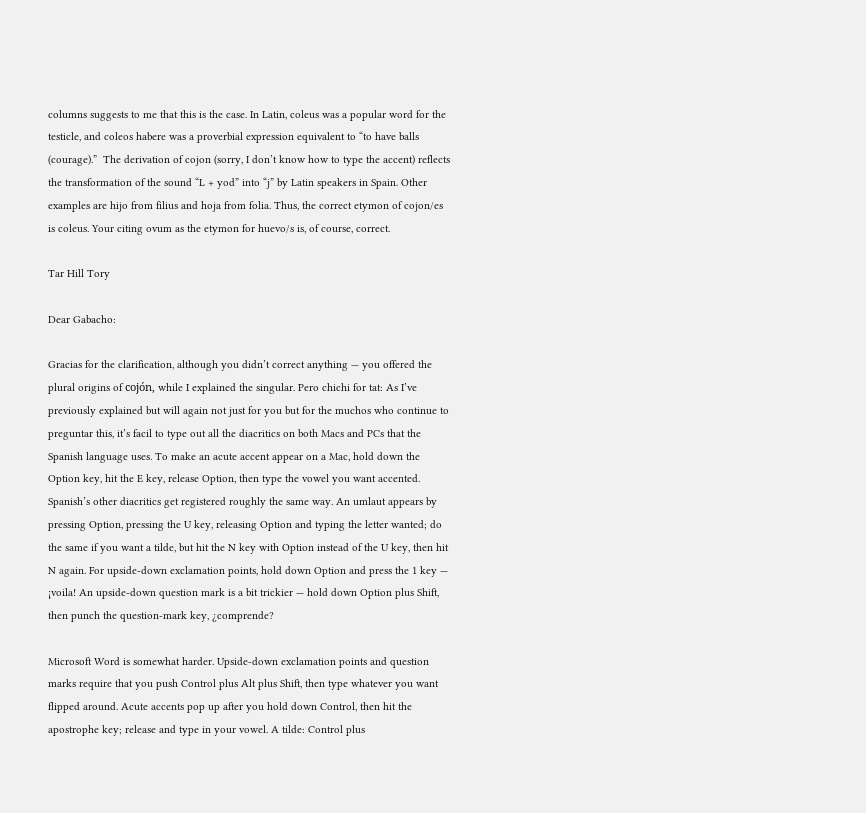columns suggests to me that this is the case. In Latin, coleus was a popular word for the testicle, and coleos habere was a proverbial expression equivalent to “to have balls (courage).”  The derivation of cojon (sorry, I don’t know how to type the accent) reflects the transformation of the sound “L + yod” into “j” by Latin speakers in Spain. Other examples are hijo from filius and hoja from folia. Thus, the correct etymon of cojon/es is coleus. Your citing ovum as the etymon for huevo/s is, of course, correct.

Tar Hill Tory

Dear Gabacho:

Gracias for the clarification, although you didn’t correct anything — you offered the plural origins of cojón, while I explained the singular. Pero chichi for tat: As I’ve previously explained but will again not just for you but for the muchos who continue to preguntar this, it’s facil to type out all the diacritics on both Macs and PCs that the Spanish language uses. To make an acute accent appear on a Mac, hold down the Option key, hit the E key, release Option, then type the vowel you want accented. Spanish’s other diacritics get registered roughly the same way. An umlaut appears by pressing Option, pressing the U key, releasing Option and typing the letter wanted; do the same if you want a tilde, but hit the N key with Option instead of the U key, then hit N again. For upside-down exclamation points, hold down Option and press the 1 key — ¡voila! An upside-down question mark is a bit trickier — hold down Option plus Shift, then punch the question-mark key, ¿comprende?

Microsoft Word is somewhat harder. Upside-down exclamation points and question marks require that you push Control plus Alt plus Shift, then type whatever you want flipped around. Acute accents pop up after you hold down Control, then hit the apostrophe key; release and type in your vowel. A tilde: Control plus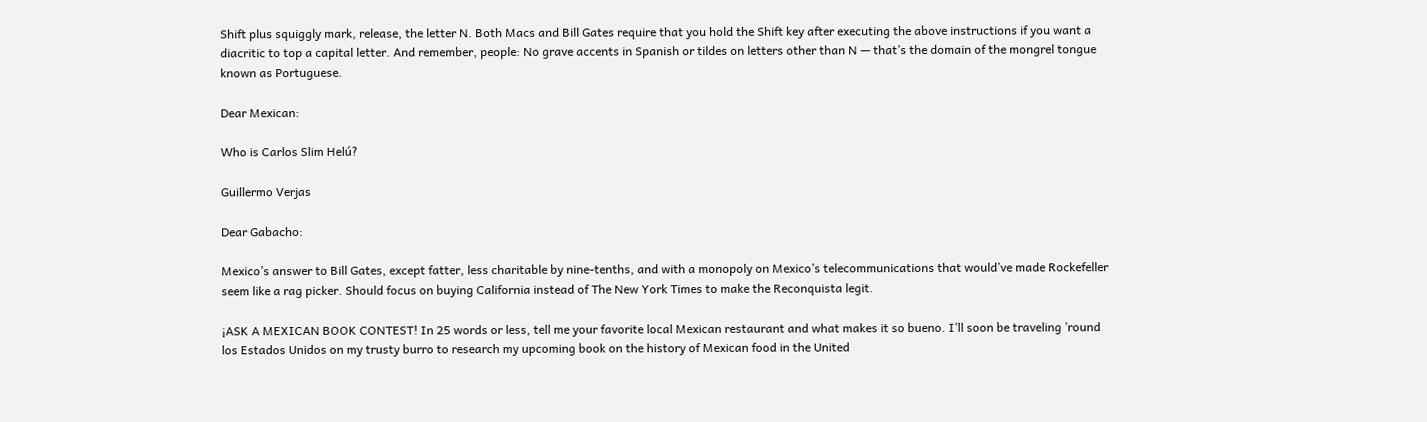Shift plus squiggly mark, release, the letter N. Both Macs and Bill Gates require that you hold the Shift key after executing the above instructions if you want a diacritic to top a capital letter. And remember, people: No grave accents in Spanish or tildes on letters other than N — that’s the domain of the mongrel tongue known as Portuguese.

Dear Mexican:

Who is Carlos Slim Helú?

Guillermo Verjas

Dear Gabacho:

Mexico’s answer to Bill Gates, except fatter, less charitable by nine-tenths, and with a monopoly on Mexico’s telecommunications that would’ve made Rockefeller seem like a rag picker. Should focus on buying California instead of The New York Times to make the Reconquista legit.

¡ASK A MEXICAN BOOK CONTEST! In 25 words or less, tell me your favorite local Mexican restaurant and what makes it so bueno. I’ll soon be traveling ’round los Estados Unidos on my trusty burro to research my upcoming book on the history of Mexican food in the United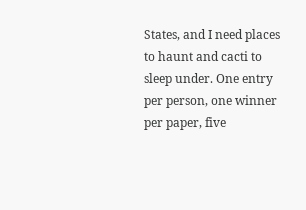States, and I need places to haunt and cacti to sleep under. One entry per person, one winner per paper, five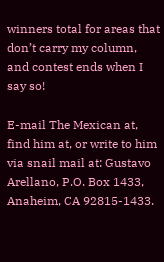winners total for areas that don’t carry my column, and contest ends when I say so!

E-mail The Mexican at, find him at, or write to him via snail mail at: Gustavo Arellano, P.O. Box 1433, Anaheim, CA 92815-1433.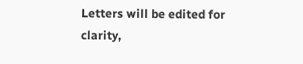Letters will be edited for clarity,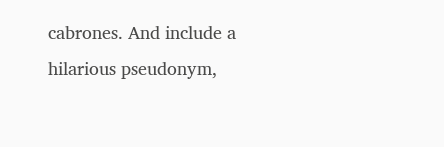cabrones. And include a hilarious pseudonym,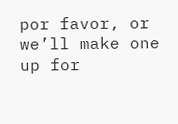por favor, or we’ll make one up for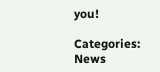you!

Categories: News